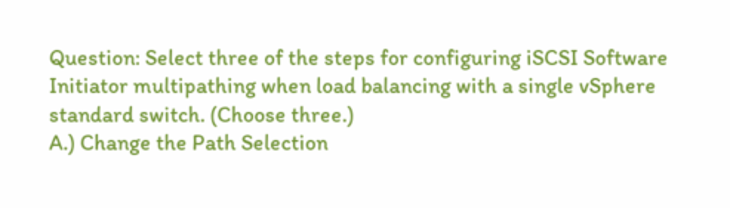Question: Select three of the steps for configuring iSCSI Software Initiator multipathing when load balancing with a single vSphere standard switch. (Choose three.)
A.) Change the Path Selection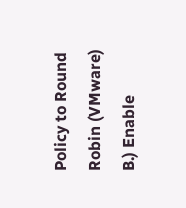Policy to Round Robin (VMware)
B.) Enable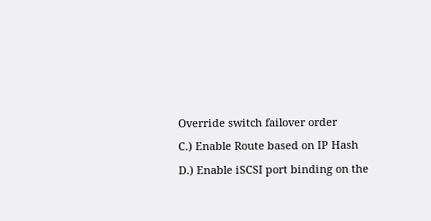Override switch failover order
C.) Enable Route based on IP Hash
D.) Enable iSCSI port binding on the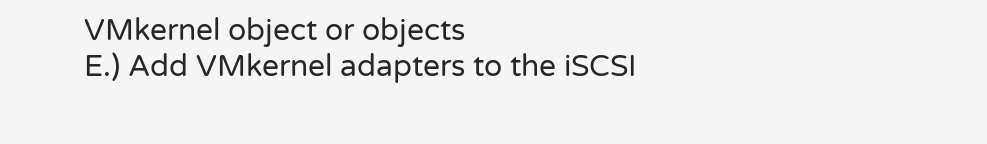VMkernel object or objects
E.) Add VMkernel adapters to the iSCSI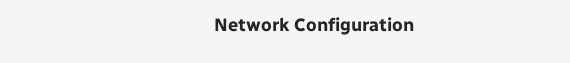Network Configuration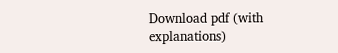Download pdf (with explanations)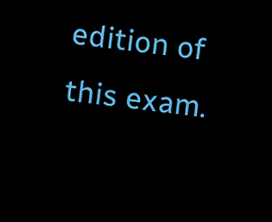edition of this exam.